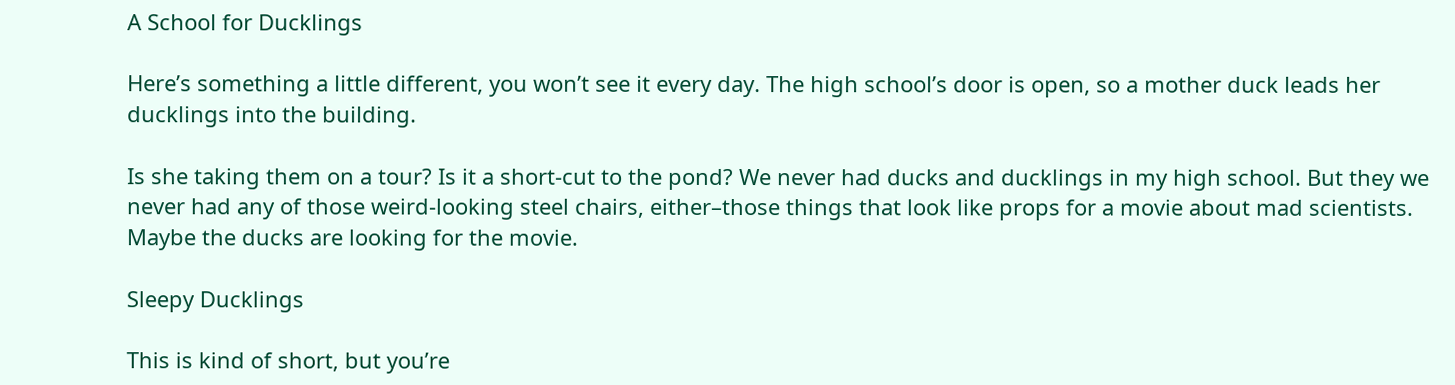A School for Ducklings

Here’s something a little different, you won’t see it every day. The high school’s door is open, so a mother duck leads her ducklings into the building.

Is she taking them on a tour? Is it a short-cut to the pond? We never had ducks and ducklings in my high school. But they we never had any of those weird-looking steel chairs, either–those things that look like props for a movie about mad scientists. Maybe the ducks are looking for the movie.

Sleepy Ducklings

This is kind of short, but you’re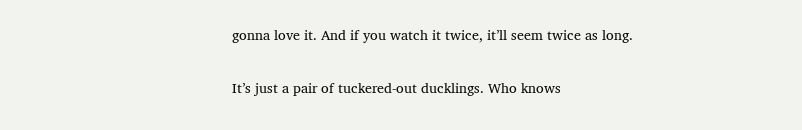gonna love it. And if you watch it twice, it’ll seem twice as long.

It’s just a pair of tuckered-out ducklings. Who knows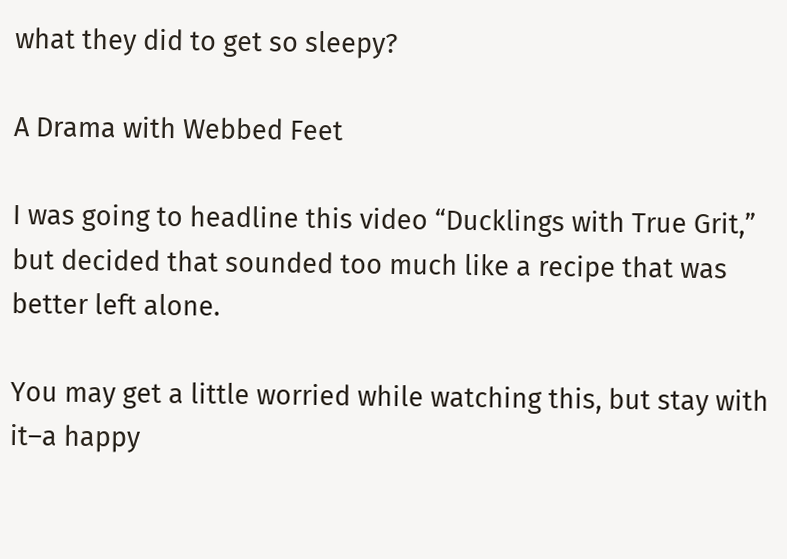what they did to get so sleepy?

A Drama with Webbed Feet

I was going to headline this video “Ducklings with True Grit,” but decided that sounded too much like a recipe that was better left alone.

You may get a little worried while watching this, but stay with it–a happy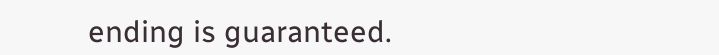ending is guaranteed.